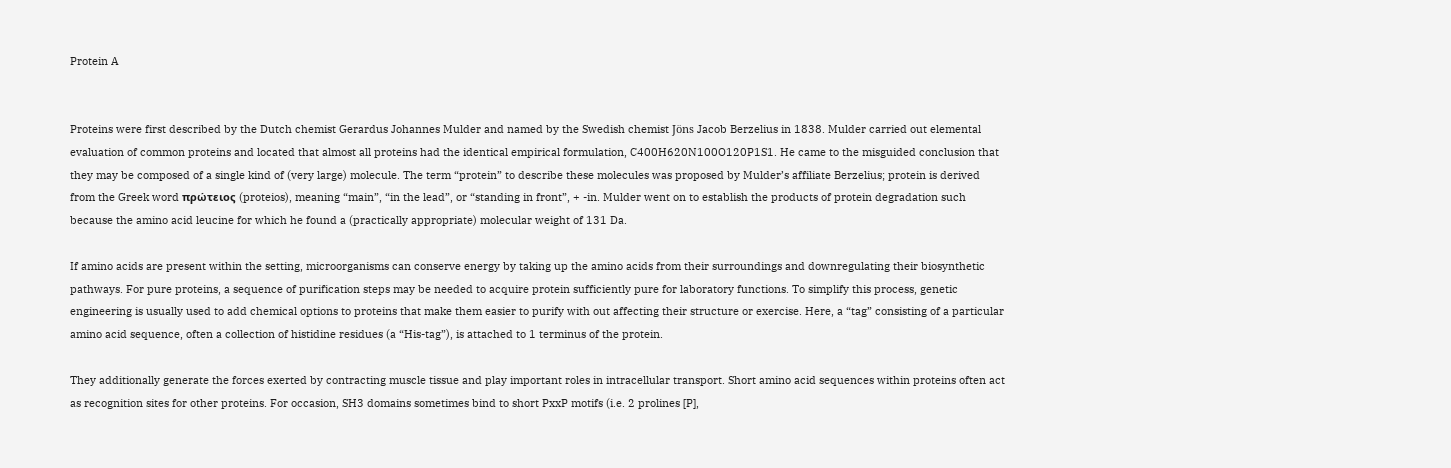Protein A


Proteins were first described by the Dutch chemist Gerardus Johannes Mulder and named by the Swedish chemist Jöns Jacob Berzelius in 1838. Mulder carried out elemental evaluation of common proteins and located that almost all proteins had the identical empirical formulation, C400H620N100O120P1S1. He came to the misguided conclusion that they may be composed of a single kind of (very large) molecule. The term “protein” to describe these molecules was proposed by Mulder’s affiliate Berzelius; protein is derived from the Greek word πρώτειος (proteios), meaning “main”, “in the lead”, or “standing in front”, + -in. Mulder went on to establish the products of protein degradation such because the amino acid leucine for which he found a (practically appropriate) molecular weight of 131 Da.

If amino acids are present within the setting, microorganisms can conserve energy by taking up the amino acids from their surroundings and downregulating their biosynthetic pathways. For pure proteins, a sequence of purification steps may be needed to acquire protein sufficiently pure for laboratory functions. To simplify this process, genetic engineering is usually used to add chemical options to proteins that make them easier to purify with out affecting their structure or exercise. Here, a “tag” consisting of a particular amino acid sequence, often a collection of histidine residues (a “His-tag”), is attached to 1 terminus of the protein.

They additionally generate the forces exerted by contracting muscle tissue and play important roles in intracellular transport. Short amino acid sequences within proteins often act as recognition sites for other proteins. For occasion, SH3 domains sometimes bind to short PxxP motifs (i.e. 2 prolines [P],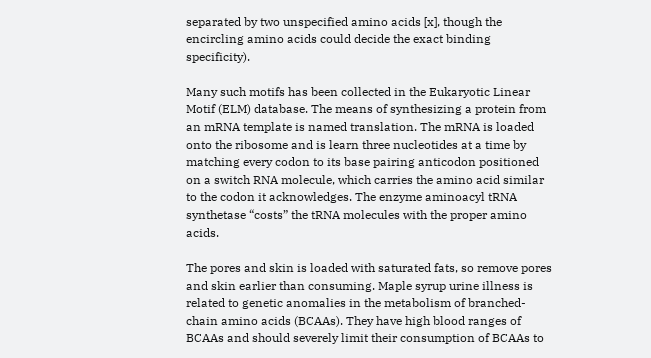separated by two unspecified amino acids [x], though the encircling amino acids could decide the exact binding specificity).

Many such motifs has been collected in the Eukaryotic Linear Motif (ELM) database. The means of synthesizing a protein from an mRNA template is named translation. The mRNA is loaded onto the ribosome and is learn three nucleotides at a time by matching every codon to its base pairing anticodon positioned on a switch RNA molecule, which carries the amino acid similar to the codon it acknowledges. The enzyme aminoacyl tRNA synthetase “costs” the tRNA molecules with the proper amino acids.

The pores and skin is loaded with saturated fats, so remove pores and skin earlier than consuming. Maple syrup urine illness is related to genetic anomalies in the metabolism of branched-chain amino acids (BCAAs). They have high blood ranges of BCAAs and should severely limit their consumption of BCAAs to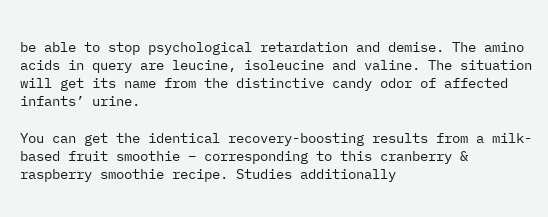be able to stop psychological retardation and demise. The amino acids in query are leucine, isoleucine and valine. The situation will get its name from the distinctive candy odor of affected infants’ urine.

You can get the identical recovery-boosting results from a milk-based fruit smoothie – corresponding to this cranberry & raspberry smoothie recipe. Studies additionally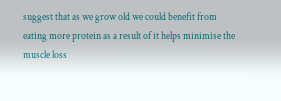suggest that as we grow old we could benefit from eating more protein as a result of it helps minimise the muscle loss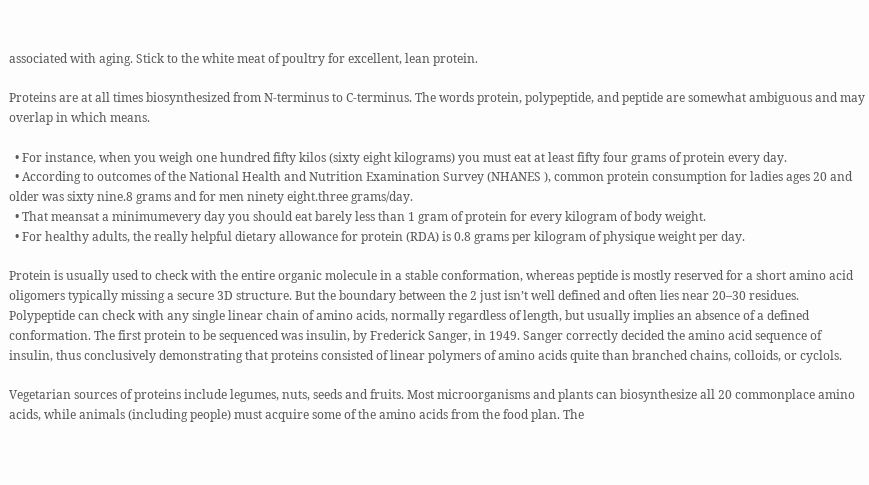associated with aging. Stick to the white meat of poultry for excellent, lean protein.

Proteins are at all times biosynthesized from N-terminus to C-terminus. The words protein, polypeptide, and peptide are somewhat ambiguous and may overlap in which means.

  • For instance, when you weigh one hundred fifty kilos (sixty eight kilograms) you must eat at least fifty four grams of protein every day.
  • According to outcomes of the National Health and Nutrition Examination Survey (NHANES ), common protein consumption for ladies ages 20 and older was sixty nine.8 grams and for men ninety eight.three grams/day.
  • That meansat a minimumevery day you should eat barely less than 1 gram of protein for every kilogram of body weight.
  • For healthy adults, the really helpful dietary allowance for protein (RDA) is 0.8 grams per kilogram of physique weight per day.

Protein is usually used to check with the entire organic molecule in a stable conformation, whereas peptide is mostly reserved for a short amino acid oligomers typically missing a secure 3D structure. But the boundary between the 2 just isn’t well defined and often lies near 20–30 residues. Polypeptide can check with any single linear chain of amino acids, normally regardless of length, but usually implies an absence of a defined conformation. The first protein to be sequenced was insulin, by Frederick Sanger, in 1949. Sanger correctly decided the amino acid sequence of insulin, thus conclusively demonstrating that proteins consisted of linear polymers of amino acids quite than branched chains, colloids, or cyclols.

Vegetarian sources of proteins include legumes, nuts, seeds and fruits. Most microorganisms and plants can biosynthesize all 20 commonplace amino acids, while animals (including people) must acquire some of the amino acids from the food plan. The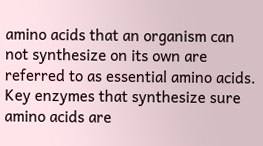amino acids that an organism can not synthesize on its own are referred to as essential amino acids. Key enzymes that synthesize sure amino acids are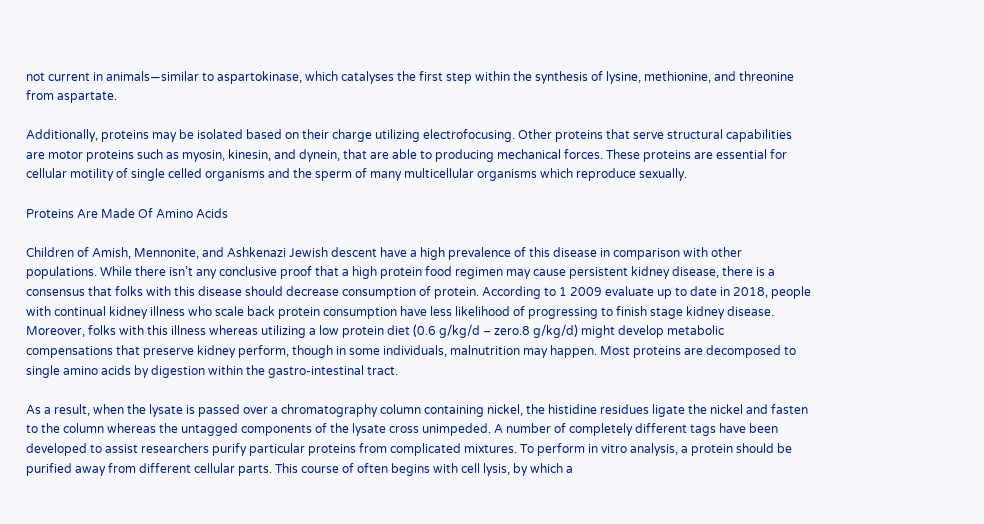not current in animals—similar to aspartokinase, which catalyses the first step within the synthesis of lysine, methionine, and threonine from aspartate.

Additionally, proteins may be isolated based on their charge utilizing electrofocusing. Other proteins that serve structural capabilities are motor proteins such as myosin, kinesin, and dynein, that are able to producing mechanical forces. These proteins are essential for cellular motility of single celled organisms and the sperm of many multicellular organisms which reproduce sexually.

Proteins Are Made Of Amino Acids

Children of Amish, Mennonite, and Ashkenazi Jewish descent have a high prevalence of this disease in comparison with other populations. While there isn’t any conclusive proof that a high protein food regimen may cause persistent kidney disease, there is a consensus that folks with this disease should decrease consumption of protein. According to 1 2009 evaluate up to date in 2018, people with continual kidney illness who scale back protein consumption have less likelihood of progressing to finish stage kidney disease. Moreover, folks with this illness whereas utilizing a low protein diet (0.6 g/kg/d – zero.8 g/kg/d) might develop metabolic compensations that preserve kidney perform, though in some individuals, malnutrition may happen. Most proteins are decomposed to single amino acids by digestion within the gastro-intestinal tract.

As a result, when the lysate is passed over a chromatography column containing nickel, the histidine residues ligate the nickel and fasten to the column whereas the untagged components of the lysate cross unimpeded. A number of completely different tags have been developed to assist researchers purify particular proteins from complicated mixtures. To perform in vitro analysis, a protein should be purified away from different cellular parts. This course of often begins with cell lysis, by which a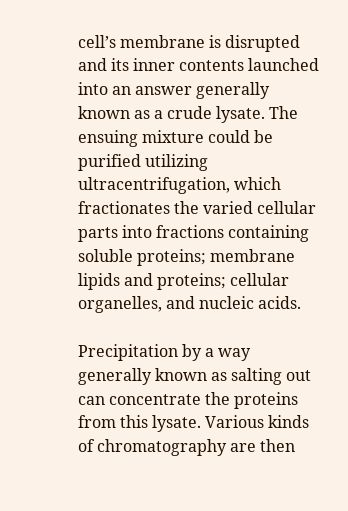cell’s membrane is disrupted and its inner contents launched into an answer generally known as a crude lysate. The ensuing mixture could be purified utilizing ultracentrifugation, which fractionates the varied cellular parts into fractions containing soluble proteins; membrane lipids and proteins; cellular organelles, and nucleic acids.

Precipitation by a way generally known as salting out can concentrate the proteins from this lysate. Various kinds of chromatography are then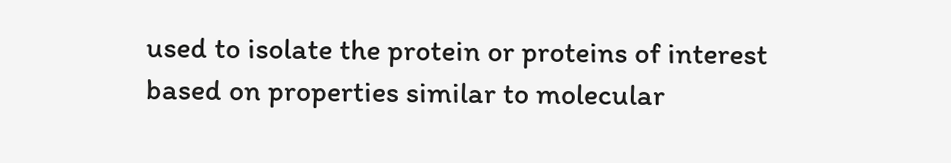used to isolate the protein or proteins of interest based on properties similar to molecular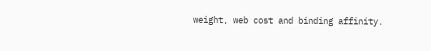weight, web cost and binding affinity.